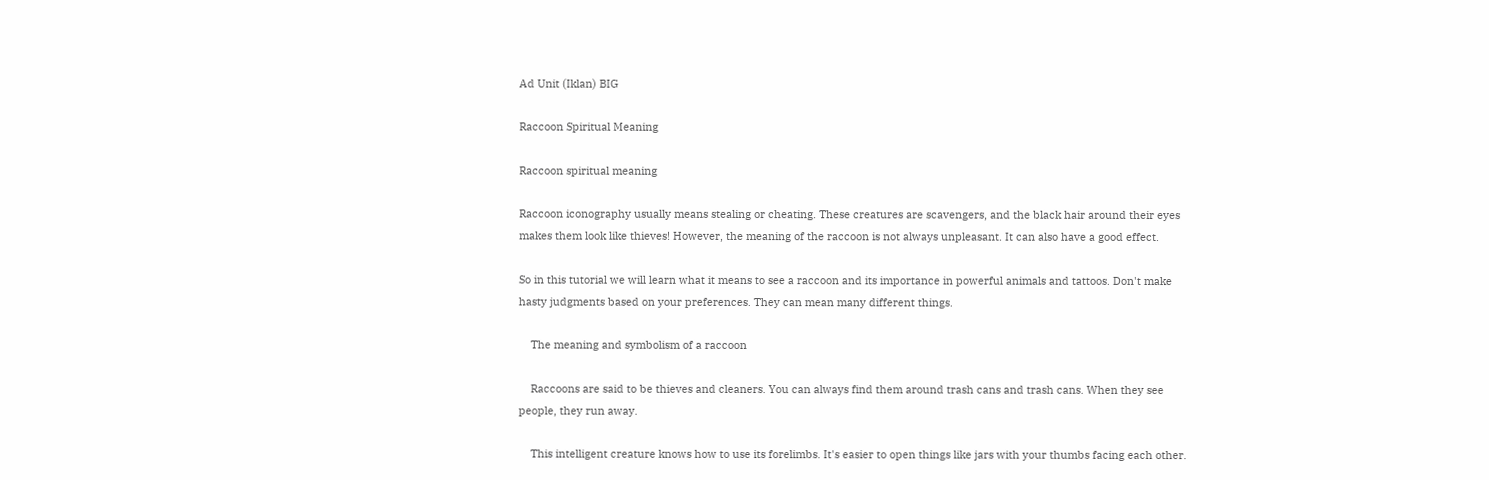Ad Unit (Iklan) BIG

Raccoon Spiritual Meaning

Raccoon spiritual meaning

Raccoon iconography usually means stealing or cheating. These creatures are scavengers, and the black hair around their eyes makes them look like thieves! However, the meaning of the raccoon is not always unpleasant. It can also have a good effect.

So in this tutorial we will learn what it means to see a raccoon and its importance in powerful animals and tattoos. Don't make hasty judgments based on your preferences. They can mean many different things.

    The meaning and symbolism of a raccoon

    Raccoons are said to be thieves and cleaners. You can always find them around trash cans and trash cans. When they see people, they run away.

    This intelligent creature knows how to use its forelimbs. It's easier to open things like jars with your thumbs facing each other.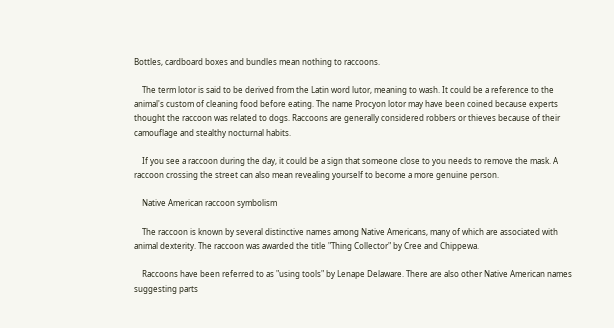Bottles, cardboard boxes and bundles mean nothing to raccoons.

    The term lotor is said to be derived from the Latin word lutor, meaning to wash. It could be a reference to the animal's custom of cleaning food before eating. The name Procyon lotor may have been coined because experts thought the raccoon was related to dogs. Raccoons are generally considered robbers or thieves because of their camouflage and stealthy nocturnal habits.

    If you see a raccoon during the day, it could be a sign that someone close to you needs to remove the mask. A raccoon crossing the street can also mean revealing yourself to become a more genuine person.

    Native American raccoon symbolism

    The raccoon is known by several distinctive names among Native Americans, many of which are associated with animal dexterity. The raccoon was awarded the title "Thing Collector" by Cree and Chippewa.

    Raccoons have been referred to as "using tools" by Lenape Delaware. There are also other Native American names suggesting parts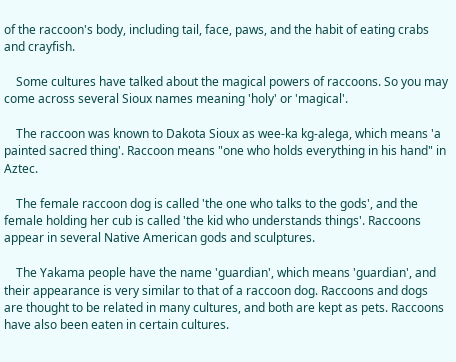of the raccoon's body, including tail, face, paws, and the habit of eating crabs and crayfish.

    Some cultures have talked about the magical powers of raccoons. So you may come across several Sioux names meaning 'holy' or 'magical'.

    The raccoon was known to Dakota Sioux as wee-ka kg-alega, which means 'a painted sacred thing'. Raccoon means "one who holds everything in his hand" in Aztec.

    The female raccoon dog is called 'the one who talks to the gods', and the female holding her cub is called 'the kid who understands things'. Raccoons appear in several Native American gods and sculptures.

    The Yakama people have the name 'guardian', which means 'guardian', and their appearance is very similar to that of a raccoon dog. Raccoons and dogs are thought to be related in many cultures, and both are kept as pets. Raccoons have also been eaten in certain cultures.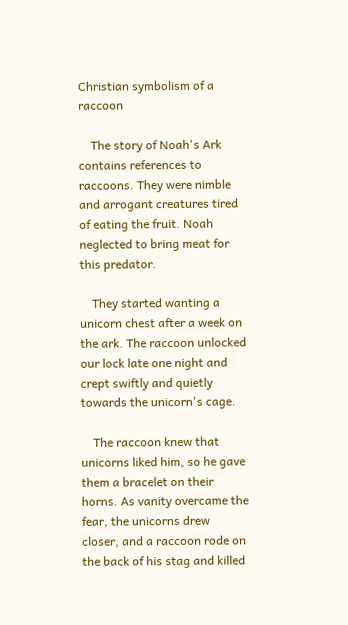Christian symbolism of a raccoon

    The story of Noah's Ark contains references to raccoons. They were nimble and arrogant creatures tired of eating the fruit. Noah neglected to bring meat for this predator.

    They started wanting a unicorn chest after a week on the ark. The raccoon unlocked our lock late one night and crept swiftly and quietly towards the unicorn's cage.

    The raccoon knew that unicorns liked him, so he gave them a bracelet on their horns. As vanity overcame the fear, the unicorns drew closer, and a raccoon rode on the back of his stag and killed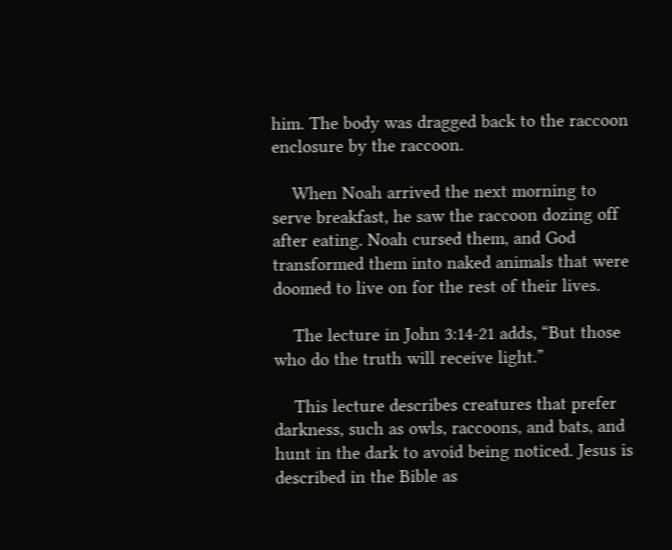him. The body was dragged back to the raccoon enclosure by the raccoon.

    When Noah arrived the next morning to serve breakfast, he saw the raccoon dozing off after eating. Noah cursed them, and God transformed them into naked animals that were doomed to live on for the rest of their lives.

    The lecture in John 3:14-21 adds, “But those who do the truth will receive light.”

    This lecture describes creatures that prefer darkness, such as owls, raccoons, and bats, and hunt in the dark to avoid being noticed. Jesus is described in the Bible as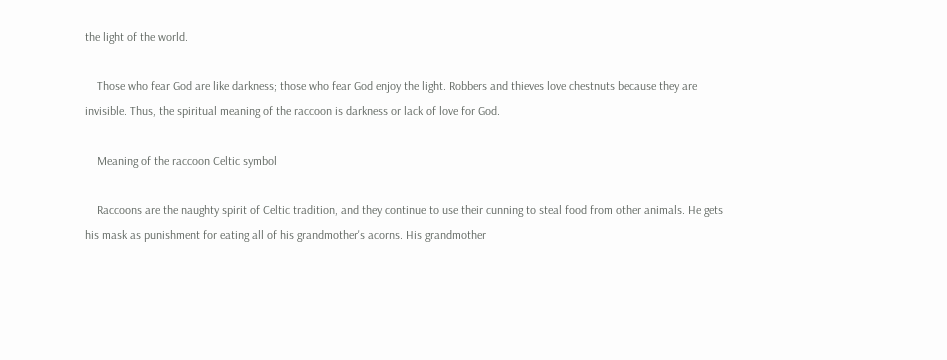the light of the world.

    Those who fear God are like darkness; those who fear God enjoy the light. Robbers and thieves love chestnuts because they are invisible. Thus, the spiritual meaning of the raccoon is darkness or lack of love for God.

    Meaning of the raccoon Celtic symbol

    Raccoons are the naughty spirit of Celtic tradition, and they continue to use their cunning to steal food from other animals. He gets his mask as punishment for eating all of his grandmother's acorns. His grandmother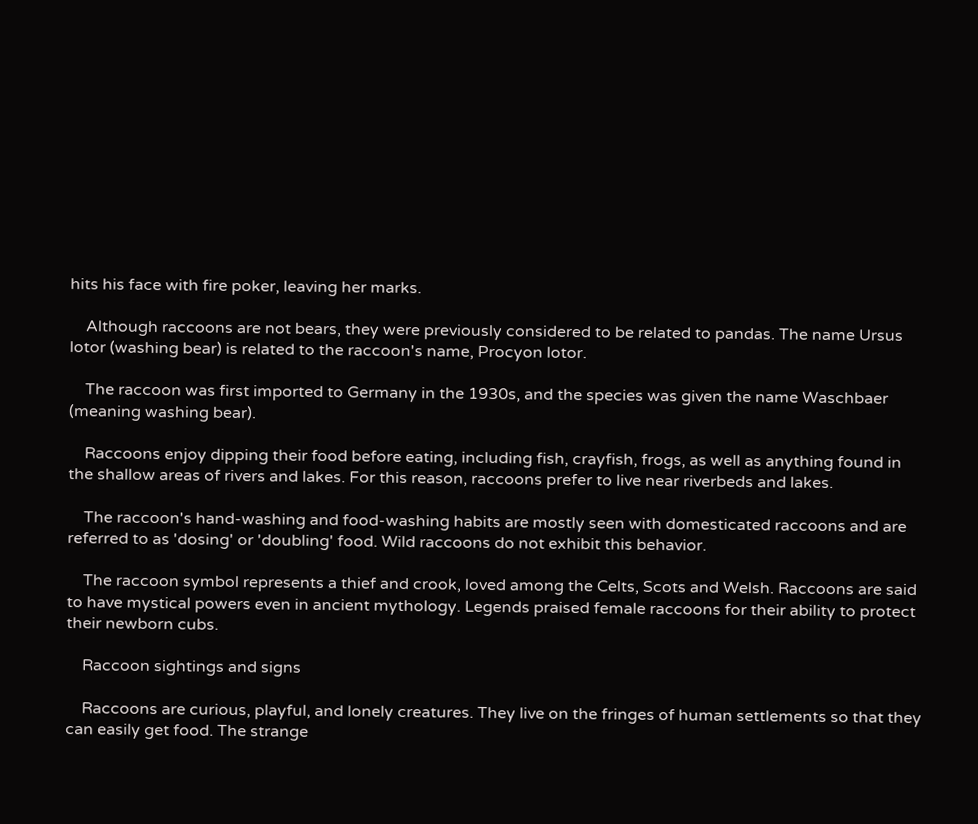hits his face with fire poker, leaving her marks.

    Although raccoons are not bears, they were previously considered to be related to pandas. The name Ursus lotor (washing bear) is related to the raccoon's name, Procyon lotor.

    The raccoon was first imported to Germany in the 1930s, and the species was given the name Waschbaer (meaning washing bear).

    Raccoons enjoy dipping their food before eating, including fish, crayfish, frogs, as well as anything found in the shallow areas of rivers and lakes. For this reason, raccoons prefer to live near riverbeds and lakes.

    The raccoon's hand-washing and food-washing habits are mostly seen with domesticated raccoons and are referred to as 'dosing' or 'doubling' food. Wild raccoons do not exhibit this behavior.

    The raccoon symbol represents a thief and crook, loved among the Celts, Scots and Welsh. Raccoons are said to have mystical powers even in ancient mythology. Legends praised female raccoons for their ability to protect their newborn cubs.

    Raccoon sightings and signs

    Raccoons are curious, playful, and lonely creatures. They live on the fringes of human settlements so that they can easily get food. The strange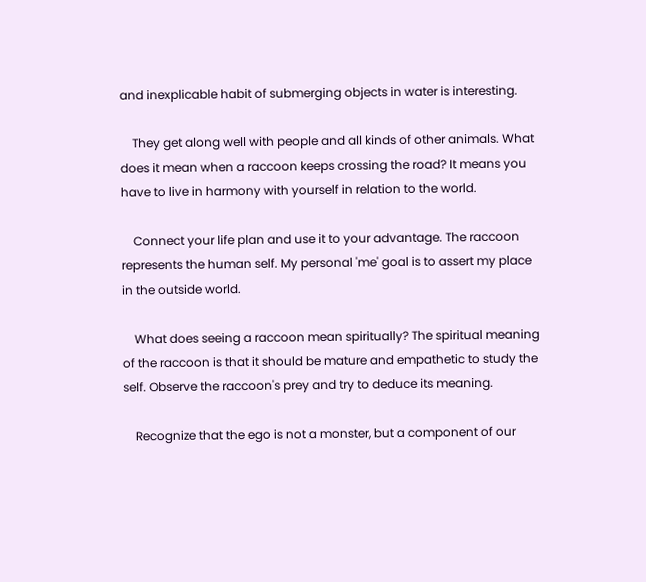and inexplicable habit of submerging objects in water is interesting.

    They get along well with people and all kinds of other animals. What does it mean when a raccoon keeps crossing the road? It means you have to live in harmony with yourself in relation to the world.

    Connect your life plan and use it to your advantage. The raccoon represents the human self. My personal 'me' goal is to assert my place in the outside world.

    What does seeing a raccoon mean spiritually? The spiritual meaning of the raccoon is that it should be mature and empathetic to study the self. Observe the raccoon's prey and try to deduce its meaning.

    Recognize that the ego is not a monster, but a component of our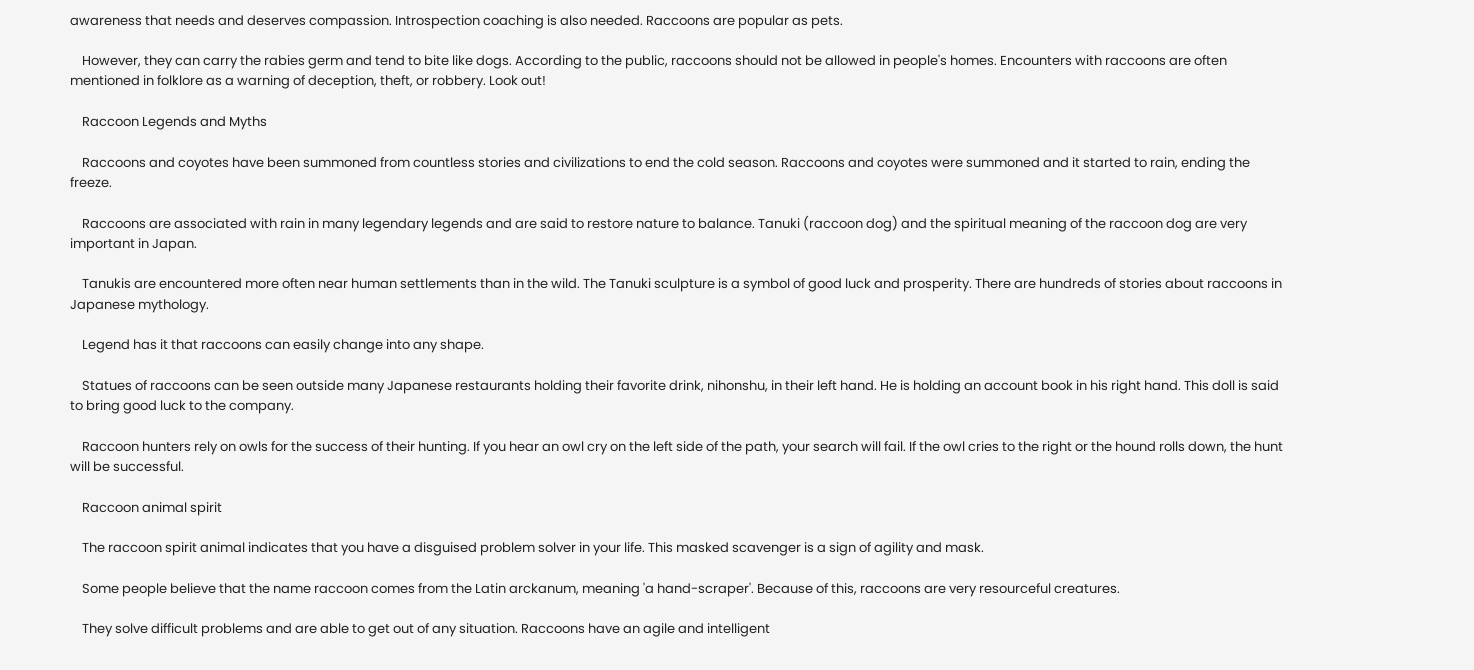awareness that needs and deserves compassion. Introspection coaching is also needed. Raccoons are popular as pets.

    However, they can carry the rabies germ and tend to bite like dogs. According to the public, raccoons should not be allowed in people's homes. Encounters with raccoons are often mentioned in folklore as a warning of deception, theft, or robbery. Look out!

    Raccoon Legends and Myths

    Raccoons and coyotes have been summoned from countless stories and civilizations to end the cold season. Raccoons and coyotes were summoned and it started to rain, ending the freeze.

    Raccoons are associated with rain in many legendary legends and are said to restore nature to balance. Tanuki (raccoon dog) and the spiritual meaning of the raccoon dog are very important in Japan.

    Tanukis are encountered more often near human settlements than in the wild. The Tanuki sculpture is a symbol of good luck and prosperity. There are hundreds of stories about raccoons in Japanese mythology.

    Legend has it that raccoons can easily change into any shape.

    Statues of raccoons can be seen outside many Japanese restaurants holding their favorite drink, nihonshu, in their left hand. He is holding an account book in his right hand. This doll is said to bring good luck to the company.

    Raccoon hunters rely on owls for the success of their hunting. If you hear an owl cry on the left side of the path, your search will fail. If the owl cries to the right or the hound rolls down, the hunt will be successful.

    Raccoon animal spirit

    The raccoon spirit animal indicates that you have a disguised problem solver in your life. This masked scavenger is a sign of agility and mask.

    Some people believe that the name raccoon comes from the Latin arckanum, meaning 'a hand-scraper'. Because of this, raccoons are very resourceful creatures.

    They solve difficult problems and are able to get out of any situation. Raccoons have an agile and intelligent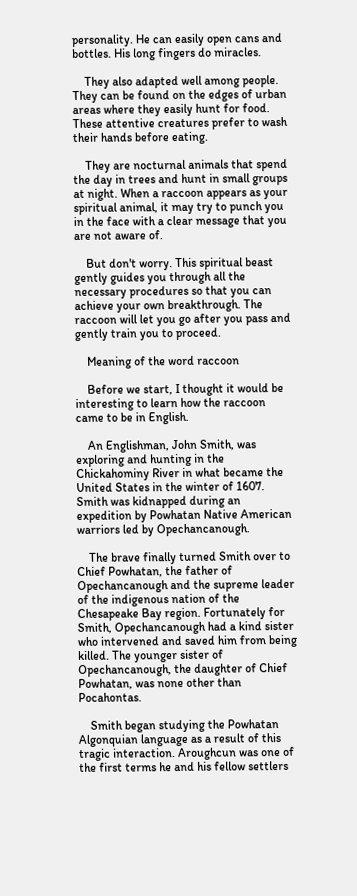personality. He can easily open cans and bottles. His long fingers do miracles.

    They also adapted well among people. They can be found on the edges of urban areas where they easily hunt for food. These attentive creatures prefer to wash their hands before eating.

    They are nocturnal animals that spend the day in trees and hunt in small groups at night. When a raccoon appears as your spiritual animal, it may try to punch you in the face with a clear message that you are not aware of.

    But don't worry. This spiritual beast gently guides you through all the necessary procedures so that you can achieve your own breakthrough. The raccoon will let you go after you pass and gently train you to proceed.

    Meaning of the word raccoon

    Before we start, I thought it would be interesting to learn how the raccoon came to be in English.

    An Englishman, John Smith, was exploring and hunting in the Chickahominy River in what became the United States in the winter of 1607. Smith was kidnapped during an expedition by Powhatan Native American warriors led by Opechancanough.

    The brave finally turned Smith over to Chief Powhatan, the father of Opechancanough and the supreme leader of the indigenous nation of the Chesapeake Bay region. Fortunately for Smith, Opechancanough had a kind sister who intervened and saved him from being killed. The younger sister of Opechancanough, the daughter of Chief Powhatan, was none other than Pocahontas.

    Smith began studying the Powhatan Algonquian language as a result of this tragic interaction. Aroughcun was one of the first terms he and his fellow settlers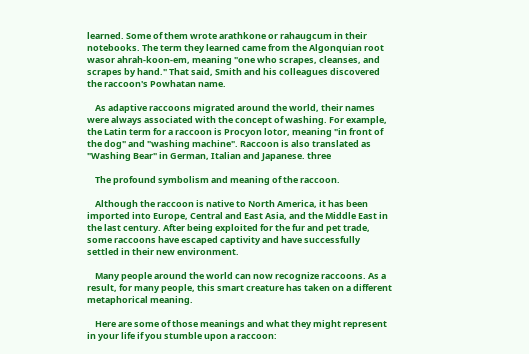learned. Some of them wrote arathkone or rahaugcum in their notebooks. The term they learned came from the Algonquian root wasor ahrah-koon-em, meaning "one who scrapes, cleanses, and scrapes by hand." That said, Smith and his colleagues discovered the raccoon's Powhatan name.

    As adaptive raccoons migrated around the world, their names were always associated with the concept of washing. For example, the Latin term for a raccoon is Procyon lotor, meaning "in front of the dog" and "washing machine". Raccoon is also translated as "Washing Bear" in German, Italian and Japanese. three

    The profound symbolism and meaning of the raccoon.

    Although the raccoon is native to North America, it has been imported into Europe, Central and East Asia, and the Middle East in the last century. After being exploited for the fur and pet trade, some raccoons have escaped captivity and have successfully settled in their new environment.

    Many people around the world can now recognize raccoons. As a result, for many people, this smart creature has taken on a different metaphorical meaning.

    Here are some of those meanings and what they might represent in your life if you stumble upon a raccoon: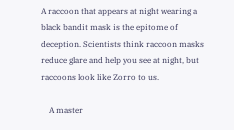A raccoon that appears at night wearing a black bandit mask is the epitome of deception. Scientists think raccoon masks reduce glare and help you see at night, but raccoons look like Zorro to us.

    A master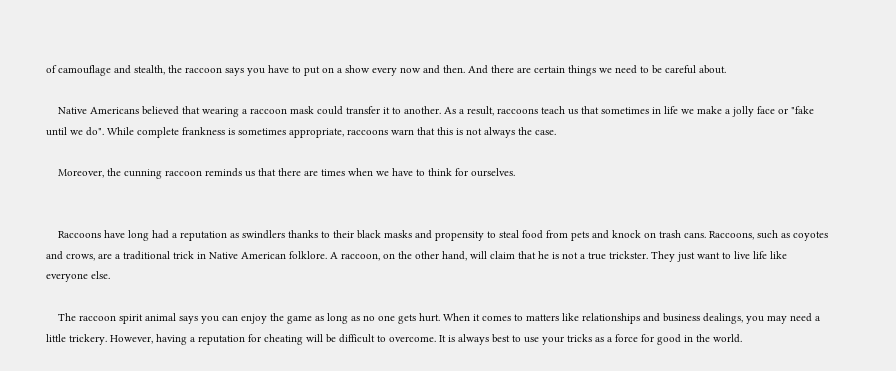of camouflage and stealth, the raccoon says you have to put on a show every now and then. And there are certain things we need to be careful about.

    Native Americans believed that wearing a raccoon mask could transfer it to another. As a result, raccoons teach us that sometimes in life we make a jolly face or "fake until we do". While complete frankness is sometimes appropriate, raccoons warn that this is not always the case.

    Moreover, the cunning raccoon reminds us that there are times when we have to think for ourselves.


    Raccoons have long had a reputation as swindlers thanks to their black masks and propensity to steal food from pets and knock on trash cans. Raccoons, such as coyotes and crows, are a traditional trick in Native American folklore. A raccoon, on the other hand, will claim that he is not a true trickster. They just want to live life like everyone else.

    The raccoon spirit animal says you can enjoy the game as long as no one gets hurt. When it comes to matters like relationships and business dealings, you may need a little trickery. However, having a reputation for cheating will be difficult to overcome. It is always best to use your tricks as a force for good in the world.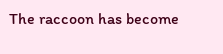The raccoon has become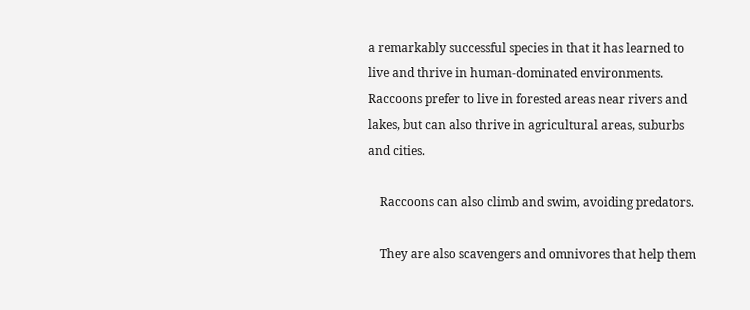a remarkably successful species in that it has learned to live and thrive in human-dominated environments. Raccoons prefer to live in forested areas near rivers and lakes, but can also thrive in agricultural areas, suburbs and cities.

    Raccoons can also climb and swim, avoiding predators.

    They are also scavengers and omnivores that help them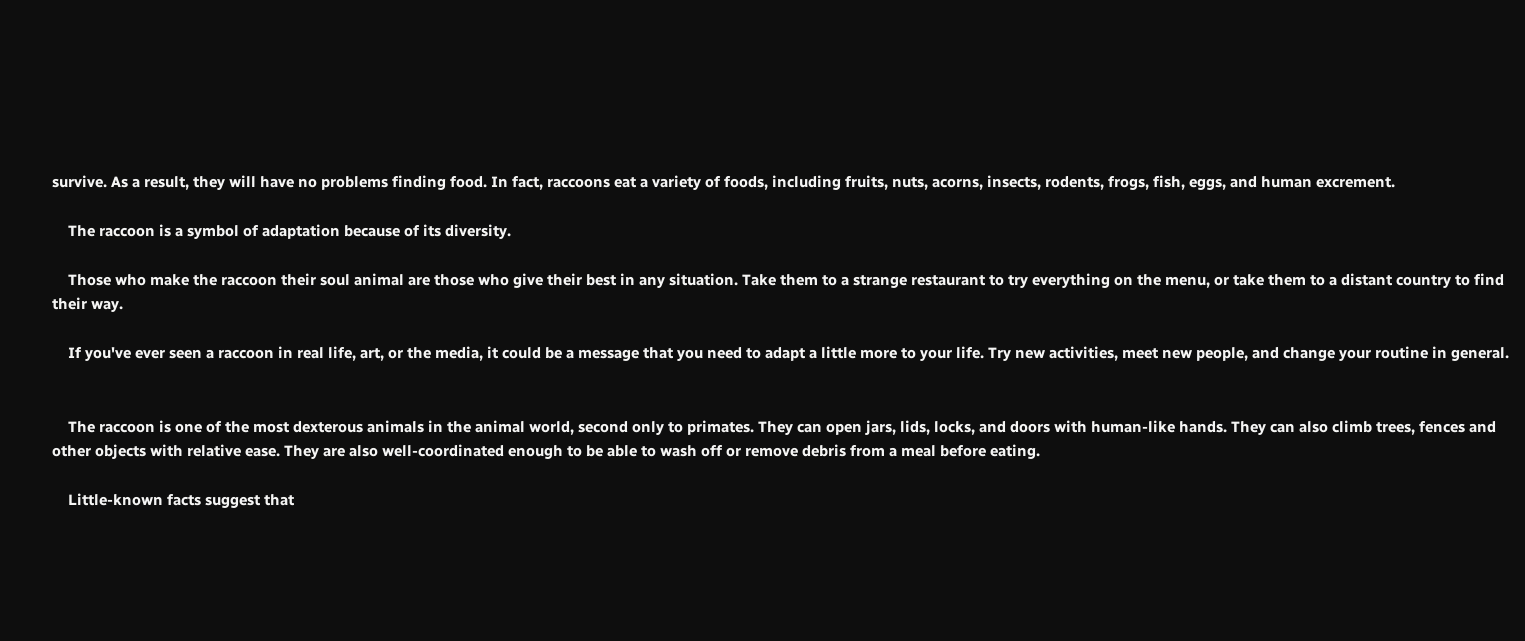survive. As a result, they will have no problems finding food. In fact, raccoons eat a variety of foods, including fruits, nuts, acorns, insects, rodents, frogs, fish, eggs, and human excrement.

    The raccoon is a symbol of adaptation because of its diversity.

    Those who make the raccoon their soul animal are those who give their best in any situation. Take them to a strange restaurant to try everything on the menu, or take them to a distant country to find their way.

    If you've ever seen a raccoon in real life, art, or the media, it could be a message that you need to adapt a little more to your life. Try new activities, meet new people, and change your routine in general.


    The raccoon is one of the most dexterous animals in the animal world, second only to primates. They can open jars, lids, locks, and doors with human-like hands. They can also climb trees, fences and other objects with relative ease. They are also well-coordinated enough to be able to wash off or remove debris from a meal before eating.

    Little-known facts suggest that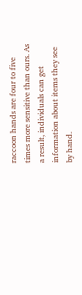raccoon hands are four to five times more sensitive than ours. As a result, individuals can get information about items they see by hand.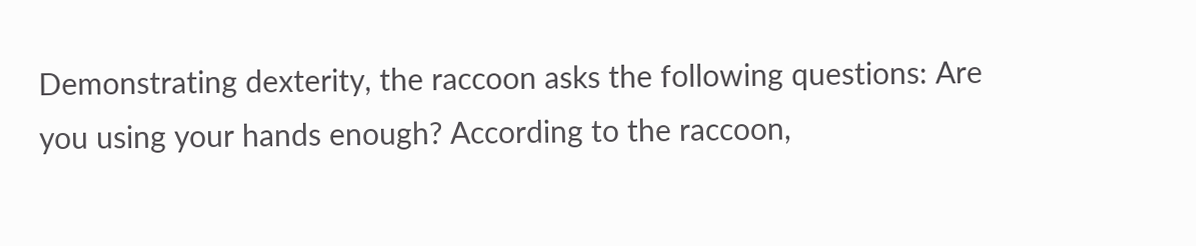Demonstrating dexterity, the raccoon asks the following questions: Are you using your hands enough? According to the raccoon,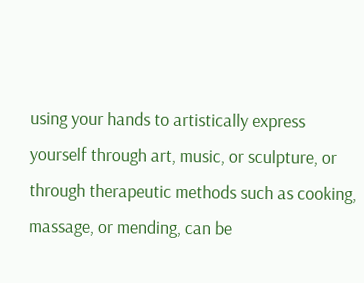using your hands to artistically express yourself through art, music, or sculpture, or through therapeutic methods such as cooking, massage, or mending, can be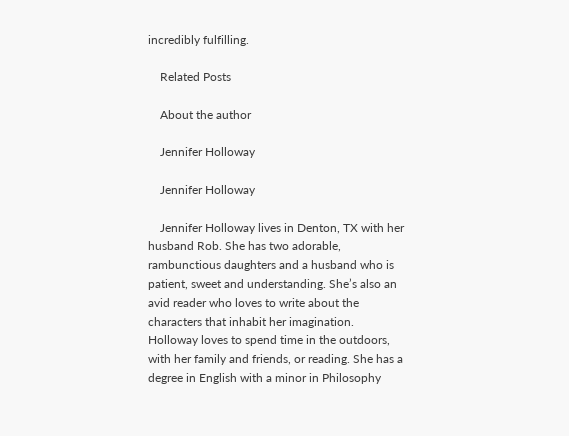incredibly fulfilling.

    Related Posts

    About the author

    Jennifer Holloway

    Jennifer Holloway

    Jennifer Holloway lives in Denton, TX with her husband Rob. She has two adorable, rambunctious daughters and a husband who is patient, sweet and understanding. She’s also an avid reader who loves to write about the characters that inhabit her imagination. Holloway loves to spend time in the outdoors, with her family and friends, or reading. She has a degree in English with a minor in Philosophy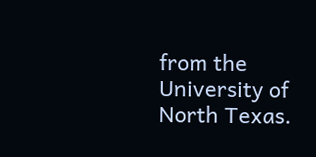from the University of North Texas.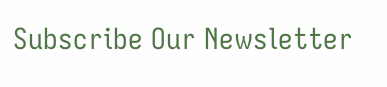Subscribe Our Newsletter